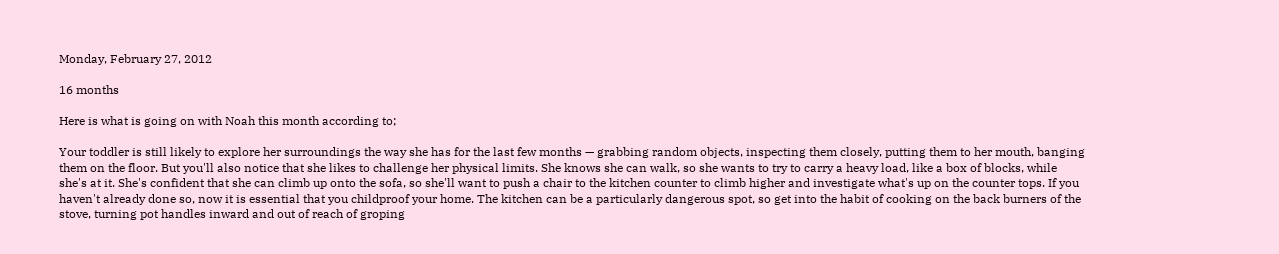Monday, February 27, 2012

16 months

Here is what is going on with Noah this month according to;

Your toddler is still likely to explore her surroundings the way she has for the last few months — grabbing random objects, inspecting them closely, putting them to her mouth, banging them on the floor. But you'll also notice that she likes to challenge her physical limits. She knows she can walk, so she wants to try to carry a heavy load, like a box of blocks, while she's at it. She's confident that she can climb up onto the sofa, so she'll want to push a chair to the kitchen counter to climb higher and investigate what's up on the counter tops. If you haven't already done so, now it is essential that you childproof your home. The kitchen can be a particularly dangerous spot, so get into the habit of cooking on the back burners of the stove, turning pot handles inward and out of reach of groping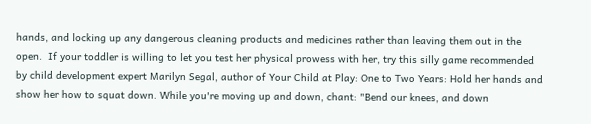hands, and locking up any dangerous cleaning products and medicines rather than leaving them out in the open.  If your toddler is willing to let you test her physical prowess with her, try this silly game recommended by child development expert Marilyn Segal, author of Your Child at Play: One to Two Years: Hold her hands and show her how to squat down. While you're moving up and down, chant: "Bend our knees, and down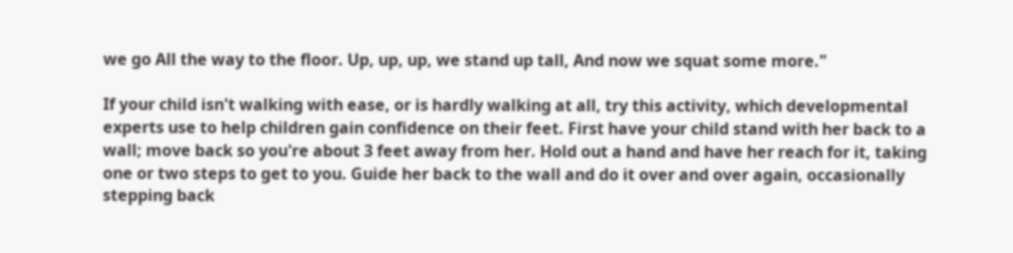we go All the way to the floor. Up, up, up, we stand up tall, And now we squat some more."

If your child isn't walking with ease, or is hardly walking at all, try this activity, which developmental experts use to help children gain confidence on their feet. First have your child stand with her back to a wall; move back so you're about 3 feet away from her. Hold out a hand and have her reach for it, taking one or two steps to get to you. Guide her back to the wall and do it over and over again, occasionally stepping back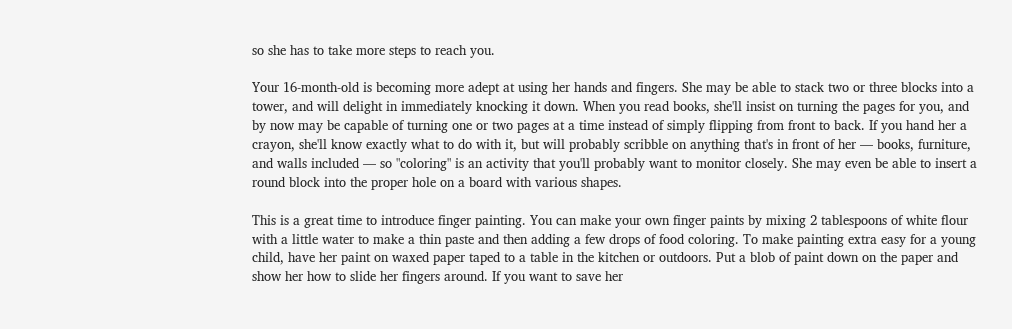so she has to take more steps to reach you.

Your 16-month-old is becoming more adept at using her hands and fingers. She may be able to stack two or three blocks into a tower, and will delight in immediately knocking it down. When you read books, she'll insist on turning the pages for you, and by now may be capable of turning one or two pages at a time instead of simply flipping from front to back. If you hand her a crayon, she'll know exactly what to do with it, but will probably scribble on anything that's in front of her — books, furniture, and walls included — so "coloring" is an activity that you'll probably want to monitor closely. She may even be able to insert a round block into the proper hole on a board with various shapes.

This is a great time to introduce finger painting. You can make your own finger paints by mixing 2 tablespoons of white flour with a little water to make a thin paste and then adding a few drops of food coloring. To make painting extra easy for a young child, have her paint on waxed paper taped to a table in the kitchen or outdoors. Put a blob of paint down on the paper and show her how to slide her fingers around. If you want to save her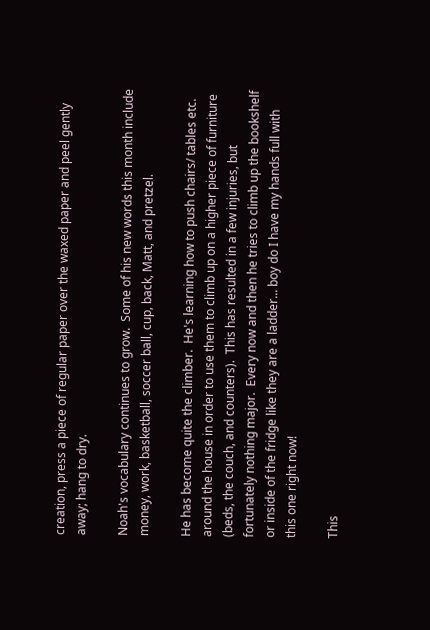creation, press a piece of regular paper over the waxed paper and peel gently away; hang to dry.

Noah's vocabulary continues to grow.  Some of his new words this month include money, work, basketball, soccer ball, cup, back, Matt, and pretzel.

He has become quite the climber.  He's learning how to push chairs/ tables etc. around the house in order to use them to climb up on a higher piece of furniture (beds, the couch, and counters).  This has resulted in a few injuries, but fortunately nothing major.  Every now and then he tries to climb up the bookshelf or inside of the fridge like they are a ladder... boy do I have my hands full with this one right now!

This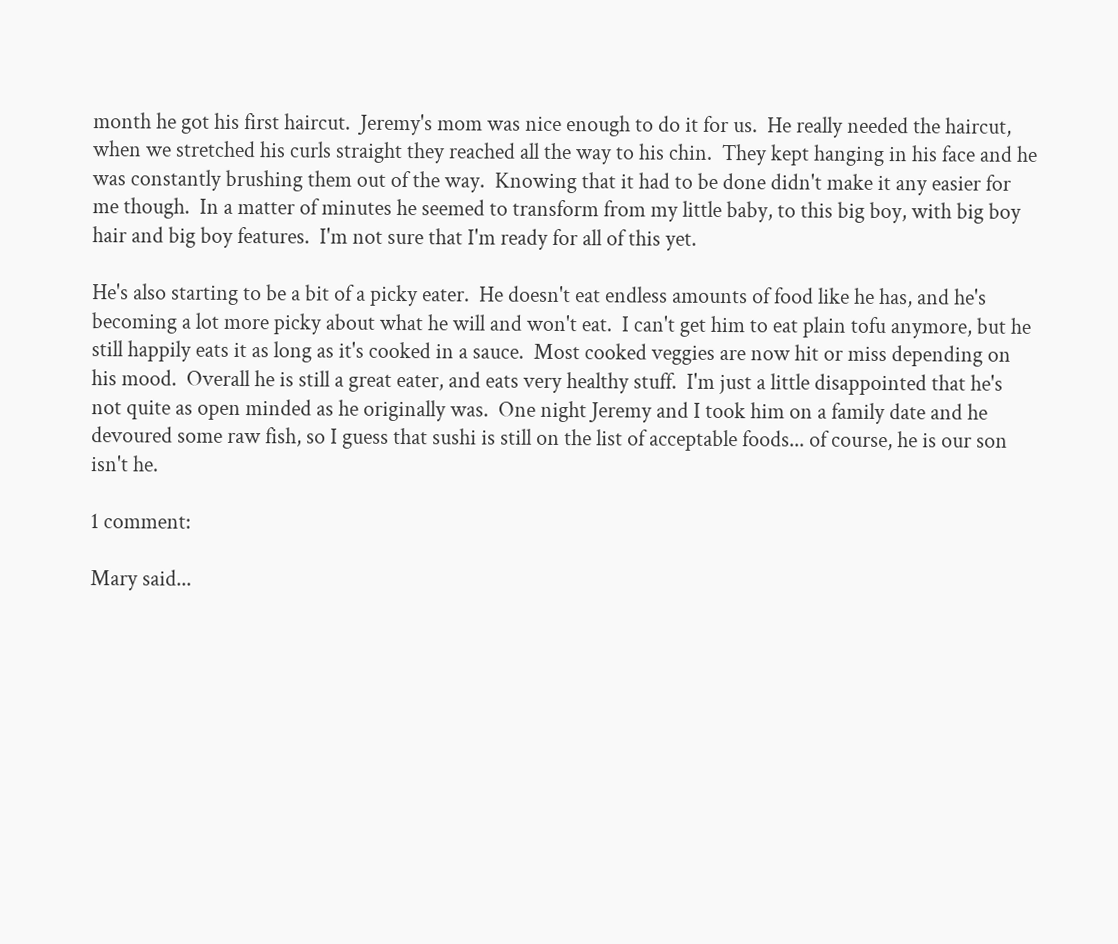month he got his first haircut.  Jeremy's mom was nice enough to do it for us.  He really needed the haircut, when we stretched his curls straight they reached all the way to his chin.  They kept hanging in his face and he was constantly brushing them out of the way.  Knowing that it had to be done didn't make it any easier for me though.  In a matter of minutes he seemed to transform from my little baby, to this big boy, with big boy hair and big boy features.  I'm not sure that I'm ready for all of this yet.

He's also starting to be a bit of a picky eater.  He doesn't eat endless amounts of food like he has, and he's becoming a lot more picky about what he will and won't eat.  I can't get him to eat plain tofu anymore, but he still happily eats it as long as it's cooked in a sauce.  Most cooked veggies are now hit or miss depending on his mood.  Overall he is still a great eater, and eats very healthy stuff.  I'm just a little disappointed that he's not quite as open minded as he originally was.  One night Jeremy and I took him on a family date and he devoured some raw fish, so I guess that sushi is still on the list of acceptable foods... of course, he is our son isn't he.

1 comment:

Mary said...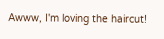Awww, I'm loving the haircut!